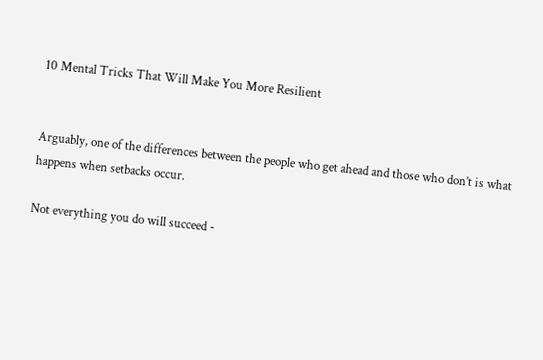10 Mental Tricks That Will Make You More Resilient


Arguably, one of the differences between the people who get ahead and those who don’t is what happens when setbacks occur.

Not everything you do will succeed -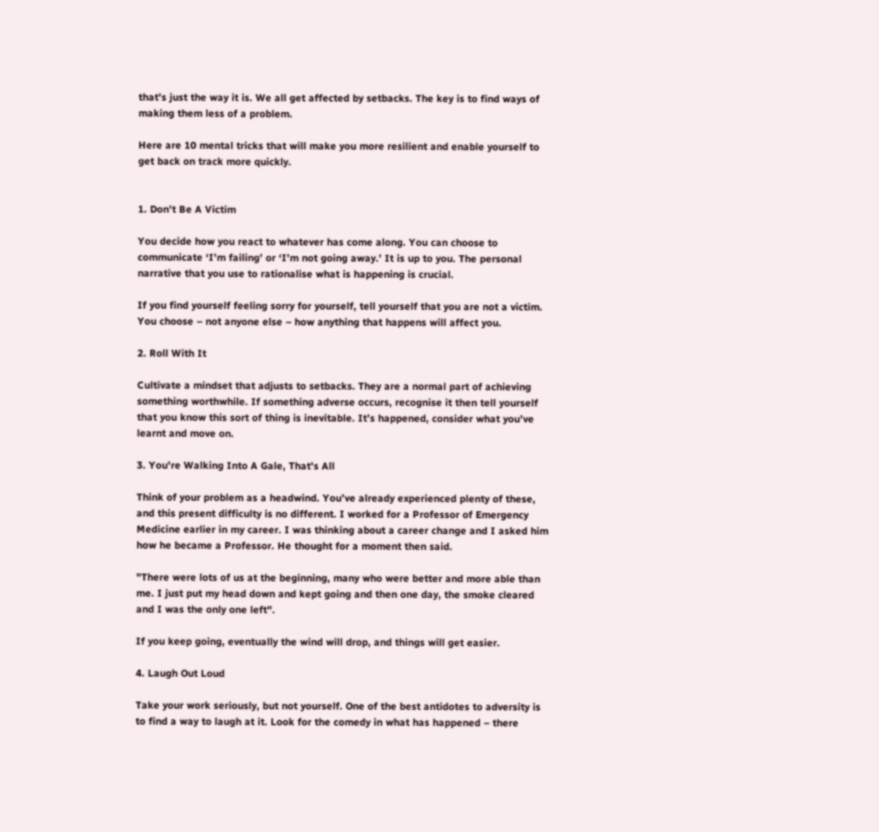that's just the way it is. We all get affected by setbacks. The key is to find ways of making them less of a problem.

Here are 10 mental tricks that will make you more resilient and enable yourself to get back on track more quickly.


1. Don’t Be A Victim

You decide how you react to whatever has come along. You can choose to communicate ‘I’m failing’ or ‘I’m not going away.’ It is up to you. The personal narrative that you use to rationalise what is happening is crucial.

If you find yourself feeling sorry for yourself, tell yourself that you are not a victim. You choose – not anyone else – how anything that happens will affect you.

2. Roll With It

Cultivate a mindset that adjusts to setbacks. They are a normal part of achieving something worthwhile. If something adverse occurs, recognise it then tell yourself that you know this sort of thing is inevitable. It’s happened, consider what you’ve learnt and move on.

3. You're Walking Into A Gale, That's All

Think of your problem as a headwind. You’ve already experienced plenty of these, and this present difficulty is no different. I worked for a Professor of Emergency Medicine earlier in my career. I was thinking about a career change and I asked him how he became a Professor. He thought for a moment then said.

"There were lots of us at the beginning, many who were better and more able than me. I just put my head down and kept going and then one day, the smoke cleared and I was the only one left".

If you keep going, eventually the wind will drop, and things will get easier.

4. Laugh Out Loud

Take your work seriously, but not yourself. One of the best antidotes to adversity is to find a way to laugh at it. Look for the comedy in what has happened – there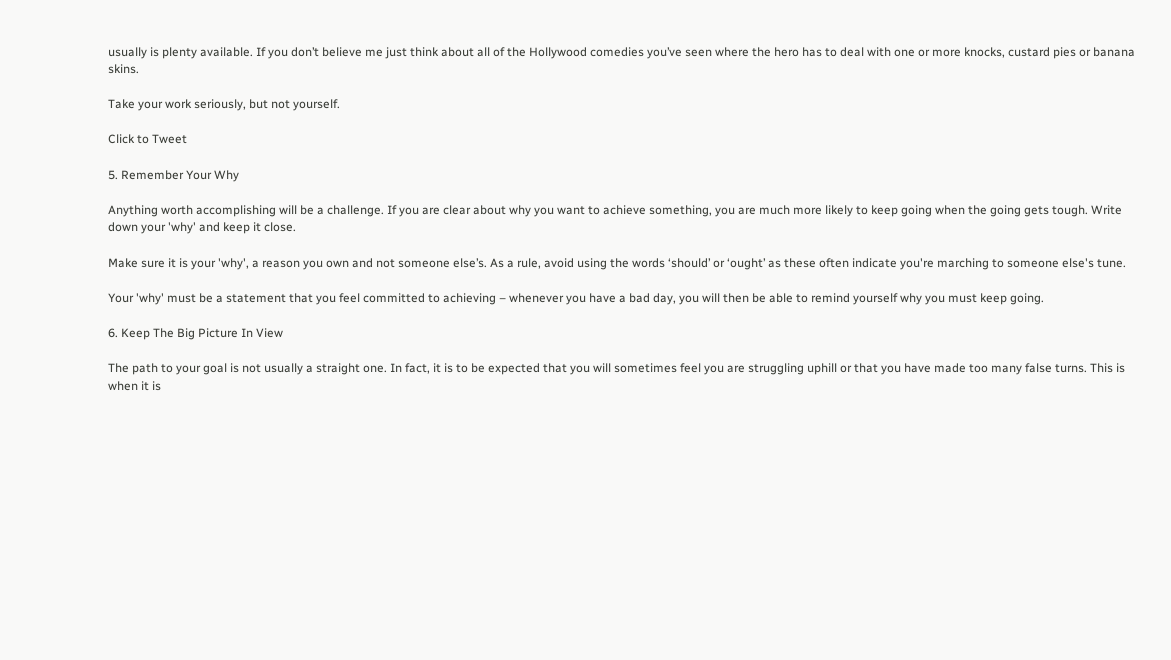usually is plenty available. If you don’t believe me just think about all of the Hollywood comedies you’ve seen where the hero has to deal with one or more knocks, custard pies or banana skins.

Take your work seriously, but not yourself.

Click to Tweet

5. Remember Your Why

Anything worth accomplishing will be a challenge. If you are clear about why you want to achieve something, you are much more likely to keep going when the going gets tough. Write down your 'why' and keep it close.

Make sure it is your 'why', a reason you own and not someone else’s. As a rule, avoid using the words ‘should’ or ‘ought’ as these often indicate you're marching to someone else's tune.

Your 'why' must be a statement that you feel committed to achieving – whenever you have a bad day, you will then be able to remind yourself why you must keep going.

6. Keep The Big Picture In View

The path to your goal is not usually a straight one. In fact, it is to be expected that you will sometimes feel you are struggling uphill or that you have made too many false turns. This is when it is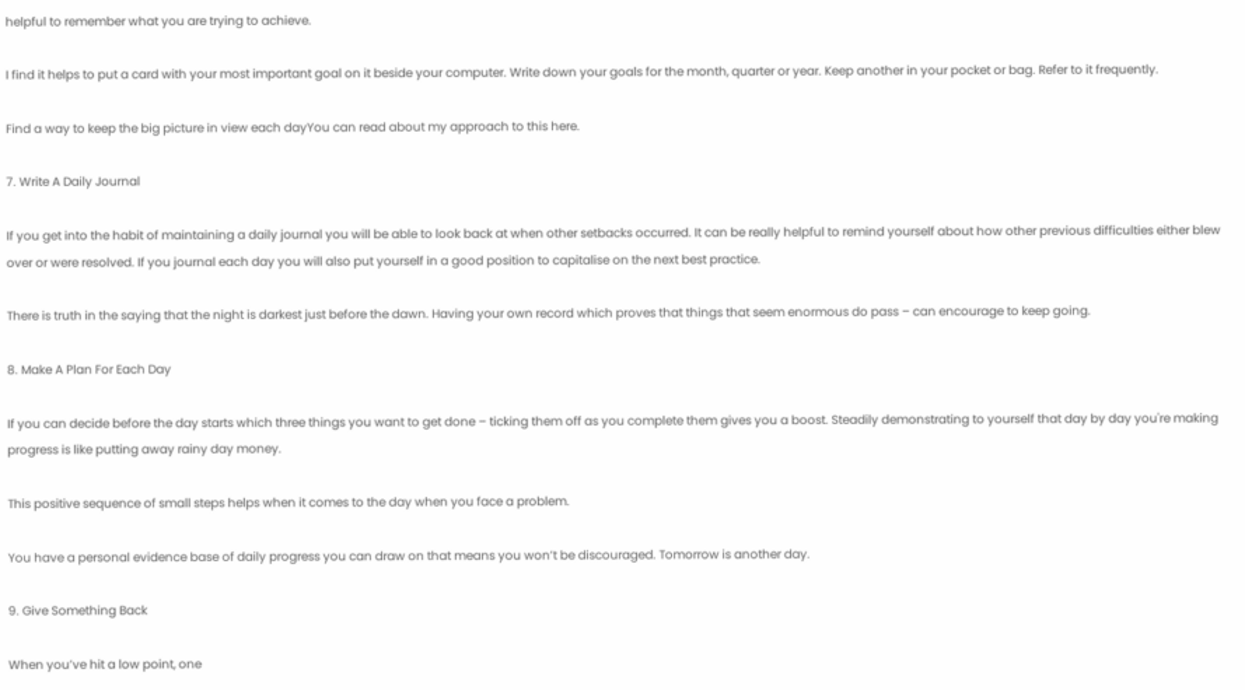helpful to remember what you are trying to achieve.

I find it helps to put a card with your most important goal on it beside your computer. Write down your goals for the month, quarter or year. Keep another in your pocket or bag. Refer to it frequently.

Find a way to keep the big picture in view each dayYou can read about my approach to this here.

7. Write A Daily Journal

If you get into the habit of maintaining a daily journal you will be able to look back at when other setbacks occurred. It can be really helpful to remind yourself about how other previous difficulties either blew over or were resolved. If you journal each day you will also put yourself in a good position to capitalise on the next best practice.

There is truth in the saying that the night is darkest just before the dawn. Having your own record which proves that things that seem enormous do pass – can encourage to keep going.

8. Make A Plan For Each Day

If you can decide before the day starts which three things you want to get done – ticking them off as you complete them gives you a boost. Steadily demonstrating to yourself that day by day you're making progress is like putting away rainy day money.

This positive sequence of small steps helps when it comes to the day when you face a problem.

You have a personal evidence base of daily progress you can draw on that means you won’t be discouraged. Tomorrow is another day.

9. Give Something Back

When you’ve hit a low point, one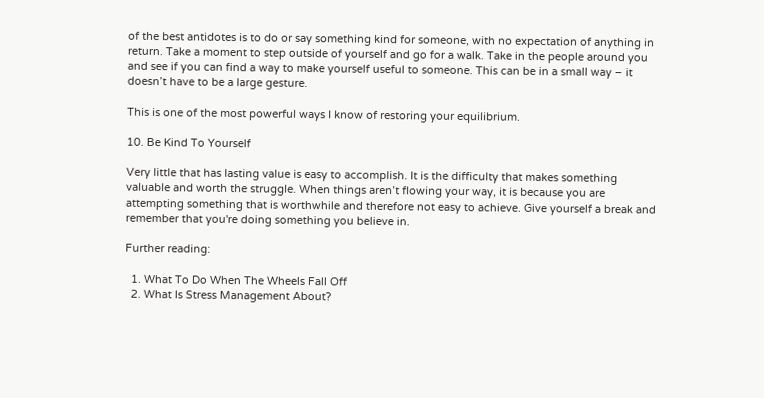of the best antidotes is to do or say something kind for someone, with no expectation of anything in return. Take a moment to step outside of yourself and go for a walk. Take in the people around you and see if you can find a way to make yourself useful to someone. This can be in a small way – it doesn’t have to be a large gesture.

This is one of the most powerful ways I know of restoring your equilibrium.

10. Be Kind To Yourself

Very little that has lasting value is easy to accomplish. It is the difficulty that makes something valuable and worth the struggle. When things aren’t flowing your way, it is because you are attempting something that is worthwhile and therefore not easy to achieve. Give yourself a break and remember that you're doing something you believe in.

Further reading:

  1. What To Do When The Wheels Fall Off
  2. What Is Stress Management About?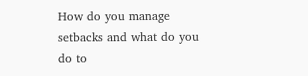How do you manage setbacks and what do you do to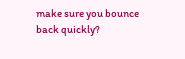make sure you bounce back quickly?